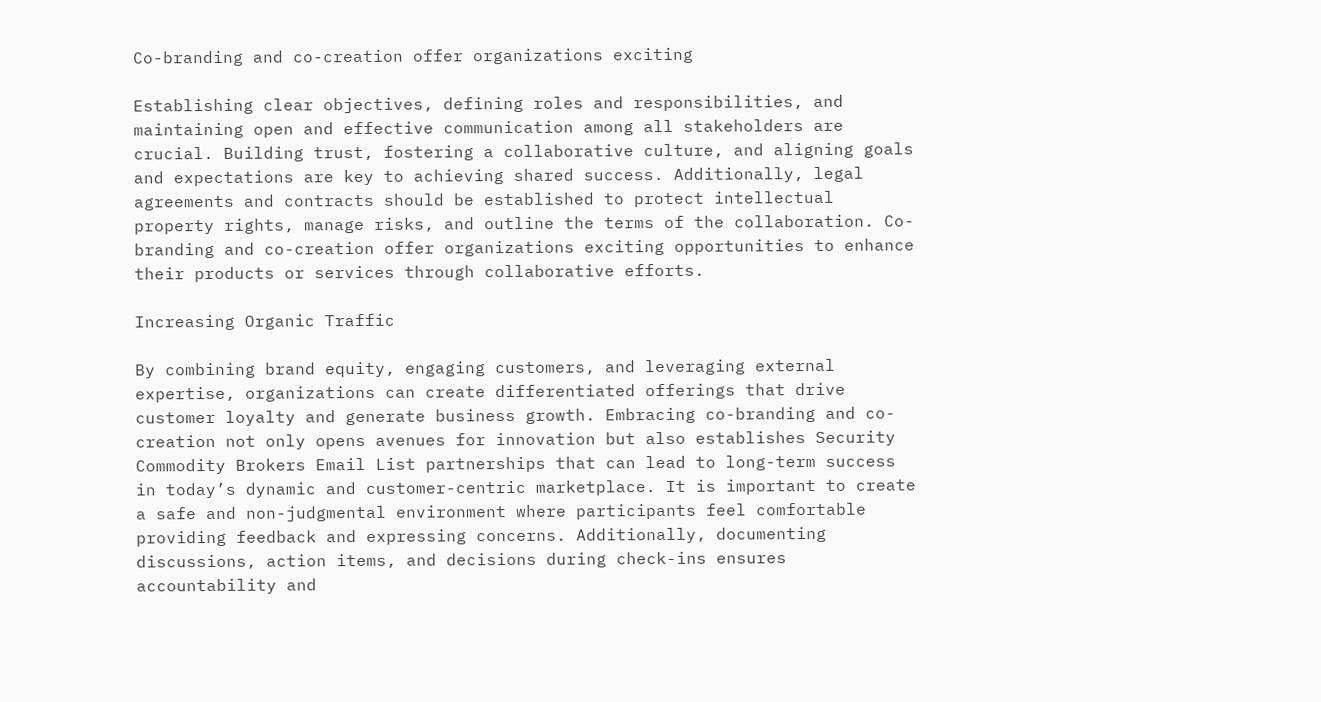Co-branding and co-creation offer organizations exciting

Establishing clear objectives, defining roles and responsibilities, and maintaining open and effective communication among all stakeholders are crucial. Building trust, fostering a collaborative culture, and aligning goals and expectations are key to achieving shared success. Additionally, legal agreements and contracts should be established to protect intellectual property rights, manage risks, and outline the terms of the collaboration. Co-branding and co-creation offer organizations exciting opportunities to enhance their products or services through collaborative efforts.

Increasing Organic Traffic

By combining brand equity, engaging customers, and leveraging external expertise, organizations can create differentiated offerings that drive customer loyalty and generate business growth. Embracing co-branding and co-creation not only opens avenues for innovation but also establishes Security Commodity Brokers Email List partnerships that can lead to long-term success in today’s dynamic and customer-centric marketplace. It is important to create a safe and non-judgmental environment where participants feel comfortable providing feedback and expressing concerns. Additionally, documenting discussions, action items, and decisions during check-ins ensures accountability and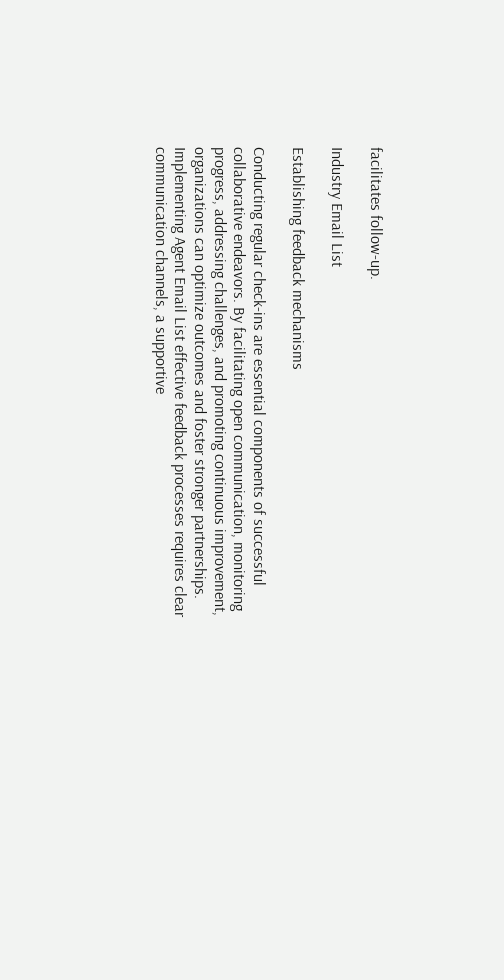facilitates follow-up.

Industry Email List

Establishing feedback mechanisms

Conducting regular check-ins are essential components of successful collaborative endeavors. By facilitating open communication, monitoring progress, addressing challenges, and promoting continuous improvement, organizations can optimize outcomes and foster stronger partnerships. Implementing Agent Email List effective feedback processes requires clear communication channels, a supportive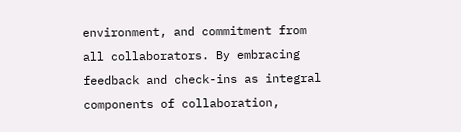environment, and commitment from all collaborators. By embracing feedback and check-ins as integral components of collaboration,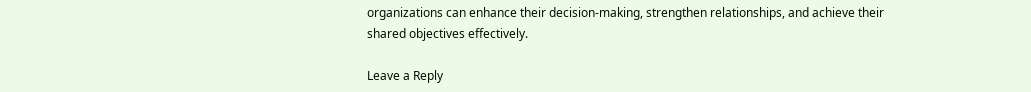organizations can enhance their decision-making, strengthen relationships, and achieve their shared objectives effectively.

Leave a Reply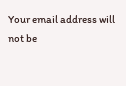Your email address will not be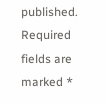published. Required fields are marked *